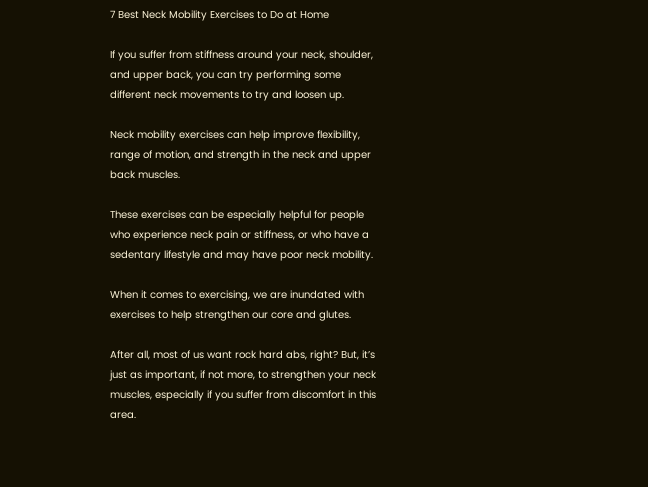7 Best Neck Mobility Exercises to Do at Home

If you suffer from stiffness around your neck, shoulder, and upper back, you can try performing some different neck movements to try and loosen up.

Neck mobility exercises can help improve flexibility, range of motion, and strength in the neck and upper back muscles.

These exercises can be especially helpful for people who experience neck pain or stiffness, or who have a sedentary lifestyle and may have poor neck mobility.

When it comes to exercising, we are inundated with exercises to help strengthen our core and glutes.

After all, most of us want rock hard abs, right? But, it’s just as important, if not more, to strengthen your neck muscles, especially if you suffer from discomfort in this area.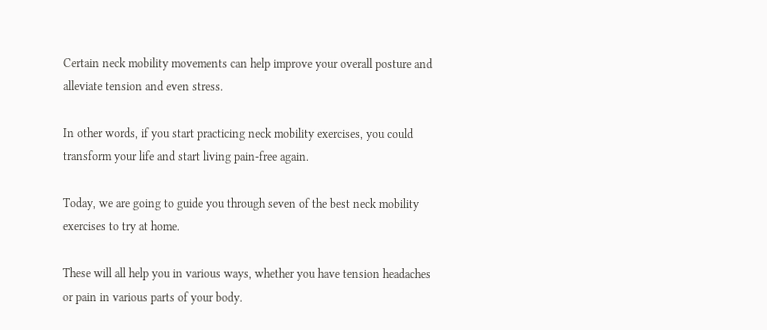Certain neck mobility movements can help improve your overall posture and alleviate tension and even stress.

In other words, if you start practicing neck mobility exercises, you could transform your life and start living pain-free again.

Today, we are going to guide you through seven of the best neck mobility exercises to try at home.

These will all help you in various ways, whether you have tension headaches or pain in various parts of your body.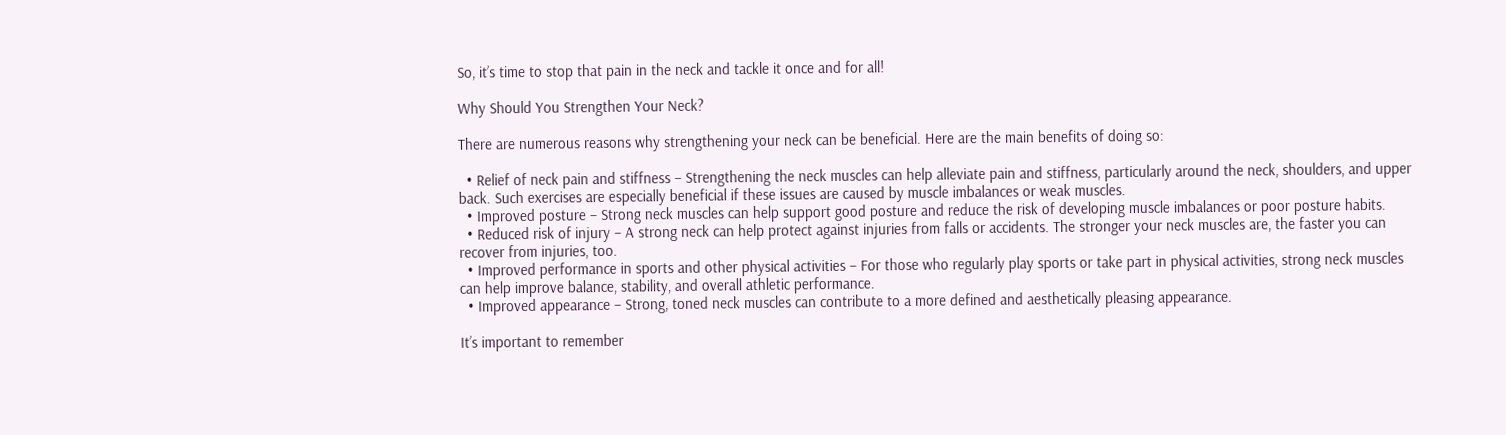So, it’s time to stop that pain in the neck and tackle it once and for all!

Why Should You Strengthen Your Neck?

There are numerous reasons why strengthening your neck can be beneficial. Here are the main benefits of doing so:

  • Relief of neck pain and stiffness – Strengthening the neck muscles can help alleviate pain and stiffness, particularly around the neck, shoulders, and upper back. Such exercises are especially beneficial if these issues are caused by muscle imbalances or weak muscles.
  • Improved posture – Strong neck muscles can help support good posture and reduce the risk of developing muscle imbalances or poor posture habits.
  • Reduced risk of injury – A strong neck can help protect against injuries from falls or accidents. The stronger your neck muscles are, the faster you can recover from injuries, too.
  • Improved performance in sports and other physical activities – For those who regularly play sports or take part in physical activities, strong neck muscles can help improve balance, stability, and overall athletic performance.
  • Improved appearance – Strong, toned neck muscles can contribute to a more defined and aesthetically pleasing appearance.

It’s important to remember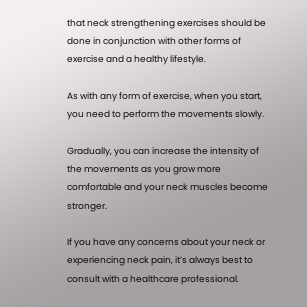that neck strengthening exercises should be done in conjunction with other forms of exercise and a healthy lifestyle.

As with any form of exercise, when you start, you need to perform the movements slowly.

Gradually, you can increase the intensity of the movements as you grow more comfortable and your neck muscles become stronger.

If you have any concerns about your neck or experiencing neck pain, it’s always best to consult with a healthcare professional.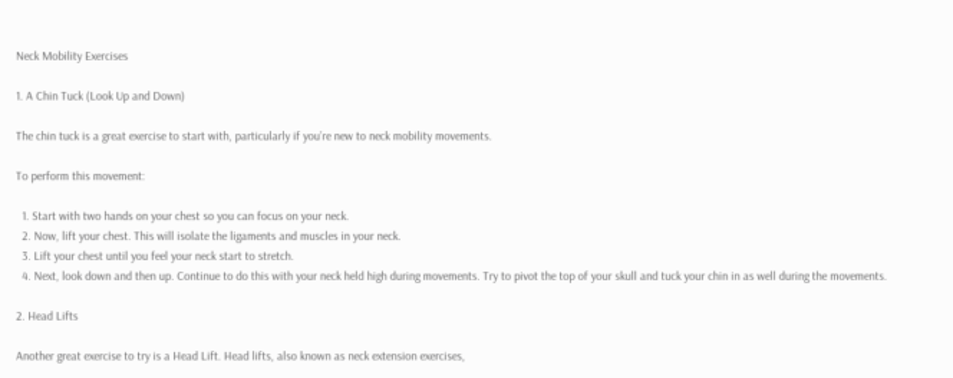Neck Mobility Exercises

1. A Chin Tuck (Look Up and Down)

The chin tuck is a great exercise to start with, particularly if you’re new to neck mobility movements.

To perform this movement:

  1. Start with two hands on your chest so you can focus on your neck.
  2. Now, lift your chest. This will isolate the ligaments and muscles in your neck.
  3. Lift your chest until you feel your neck start to stretch.
  4. Next, look down and then up. Continue to do this with your neck held high during movements. Try to pivot the top of your skull and tuck your chin in as well during the movements.

2. Head Lifts

Another great exercise to try is a Head Lift. Head lifts, also known as neck extension exercises,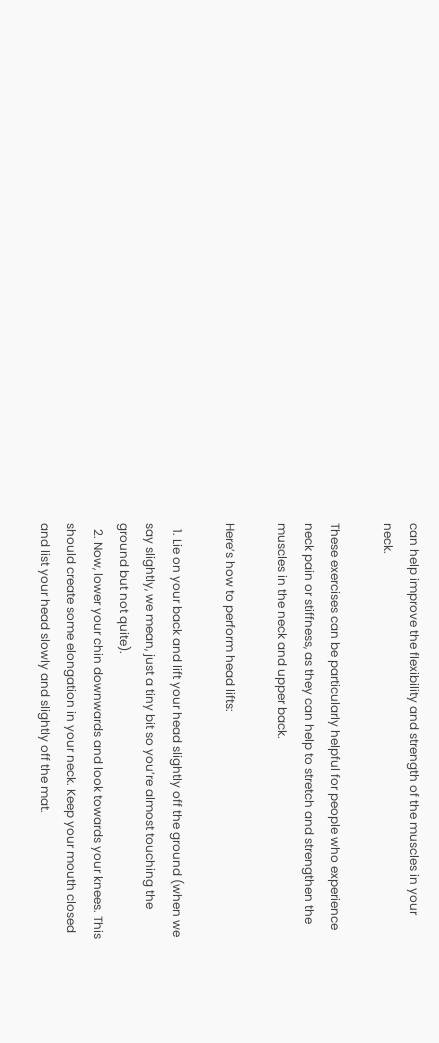can help improve the flexibility and strength of the muscles in your neck.

These exercises can be particularly helpful for people who experience neck pain or stiffness, as they can help to stretch and strengthen the muscles in the neck and upper back.

Here’s how to perform head lifts:

  1. Lie on your back and lift your head slightly off the ground (when we say slightly, we mean, just a tiny bit so you’re almost touching the ground but not quite).
  2. Now, lower your chin downwards and look towards your knees. This should create some elongation in your neck. Keep your mouth closed and list your head slowly and slightly off the mat.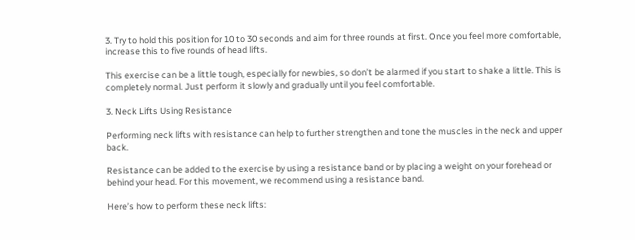3. Try to hold this position for 10 to 30 seconds and aim for three rounds at first. Once you feel more comfortable, increase this to five rounds of head lifts.

This exercise can be a little tough, especially for newbies, so don’t be alarmed if you start to shake a little. This is completely normal. Just perform it slowly and gradually until you feel comfortable.

3. Neck Lifts Using Resistance

Performing neck lifts with resistance can help to further strengthen and tone the muscles in the neck and upper back.

Resistance can be added to the exercise by using a resistance band or by placing a weight on your forehead or behind your head. For this movement, we recommend using a resistance band.

Here’s how to perform these neck lifts: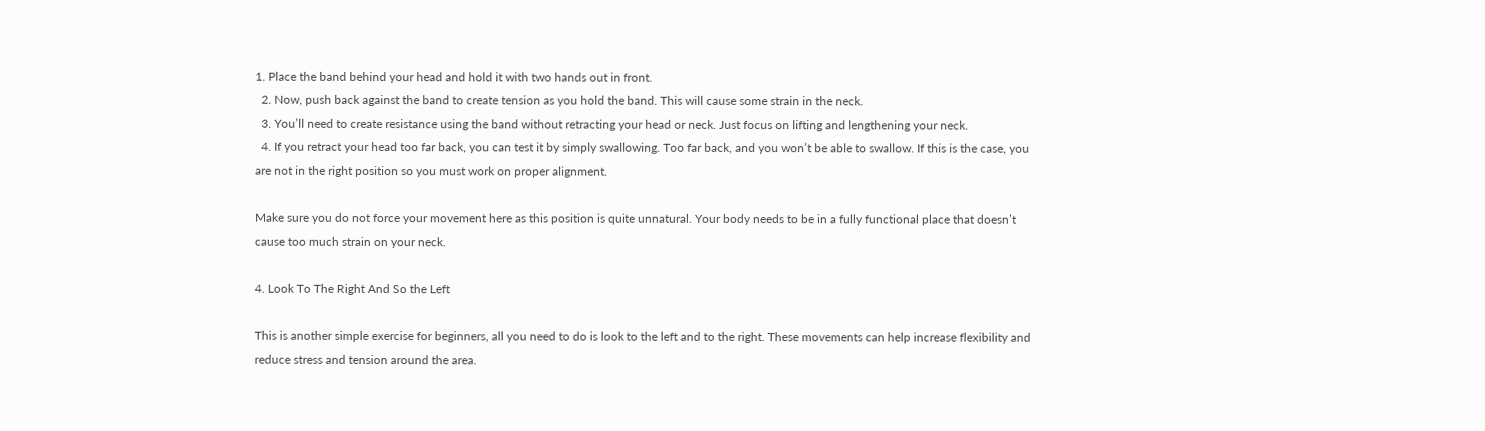1. Place the band behind your head and hold it with two hands out in front.
  2. Now, push back against the band to create tension as you hold the band. This will cause some strain in the neck.
  3. You’ll need to create resistance using the band without retracting your head or neck. Just focus on lifting and lengthening your neck.
  4. If you retract your head too far back, you can test it by simply swallowing. Too far back, and you won’t be able to swallow. If this is the case, you are not in the right position so you must work on proper alignment.

Make sure you do not force your movement here as this position is quite unnatural. Your body needs to be in a fully functional place that doesn’t cause too much strain on your neck.

4. Look To The Right And So the Left

This is another simple exercise for beginners, all you need to do is look to the left and to the right. These movements can help increase flexibility and reduce stress and tension around the area.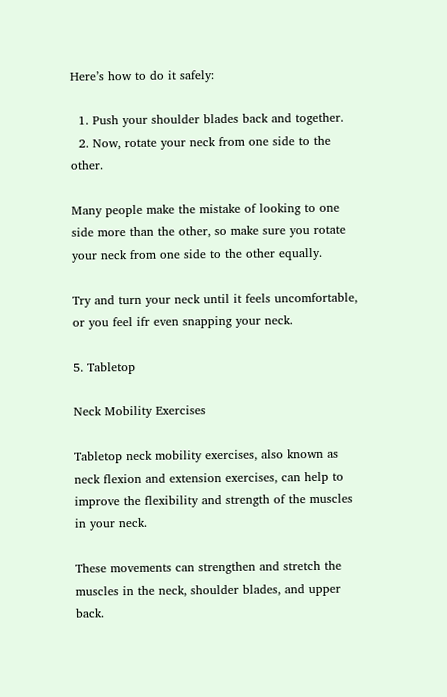Here’s how to do it safely:

  1. Push your shoulder blades back and together.
  2. Now, rotate your neck from one side to the other.

Many people make the mistake of looking to one side more than the other, so make sure you rotate your neck from one side to the other equally.

Try and turn your neck until it feels uncomfortable, or you feel ifr even snapping your neck.

5. Tabletop

Neck Mobility Exercises

Tabletop neck mobility exercises, also known as neck flexion and extension exercises, can help to improve the flexibility and strength of the muscles in your neck.

These movements can strengthen and stretch the muscles in the neck, shoulder blades, and upper back.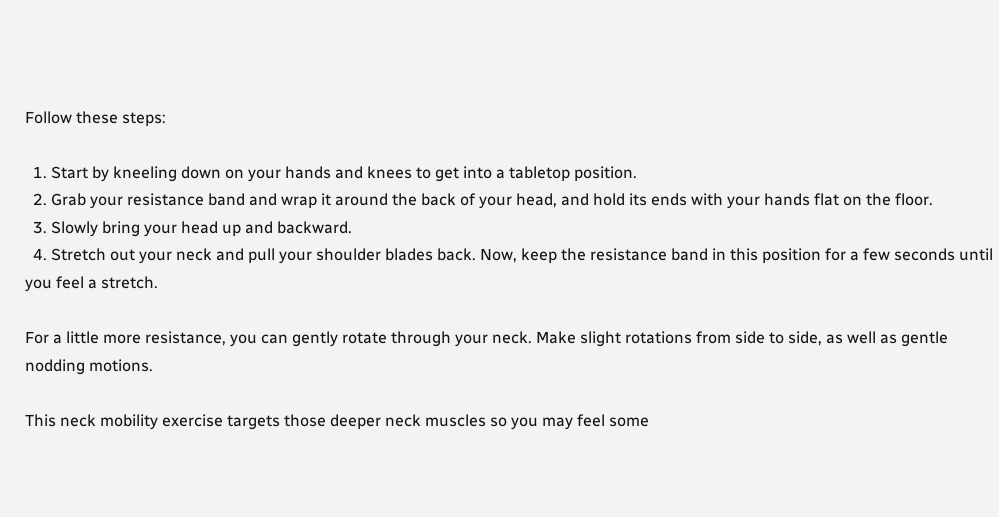Follow these steps:

  1. Start by kneeling down on your hands and knees to get into a tabletop position.
  2. Grab your resistance band and wrap it around the back of your head, and hold its ends with your hands flat on the floor.
  3. Slowly bring your head up and backward.
  4. Stretch out your neck and pull your shoulder blades back. Now, keep the resistance band in this position for a few seconds until you feel a stretch.

For a little more resistance, you can gently rotate through your neck. Make slight rotations from side to side, as well as gentle nodding motions.

This neck mobility exercise targets those deeper neck muscles so you may feel some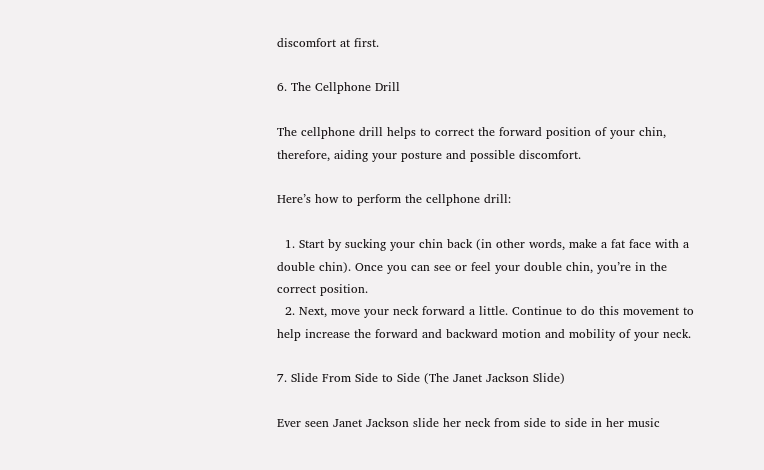discomfort at first.

6. The Cellphone Drill

The cellphone drill helps to correct the forward position of your chin, therefore, aiding your posture and possible discomfort.

Here’s how to perform the cellphone drill:

  1. Start by sucking your chin back (in other words, make a fat face with a double chin). Once you can see or feel your double chin, you’re in the correct position.
  2. Next, move your neck forward a little. Continue to do this movement to help increase the forward and backward motion and mobility of your neck.

7. Slide From Side to Side (The Janet Jackson Slide)

Ever seen Janet Jackson slide her neck from side to side in her music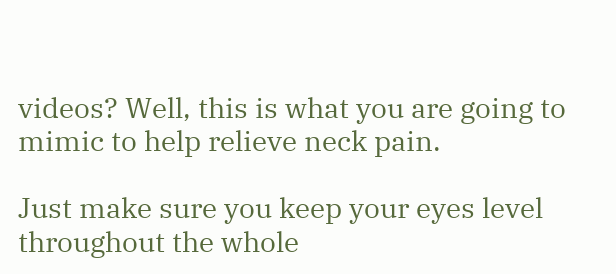videos? Well, this is what you are going to mimic to help relieve neck pain.

Just make sure you keep your eyes level throughout the whole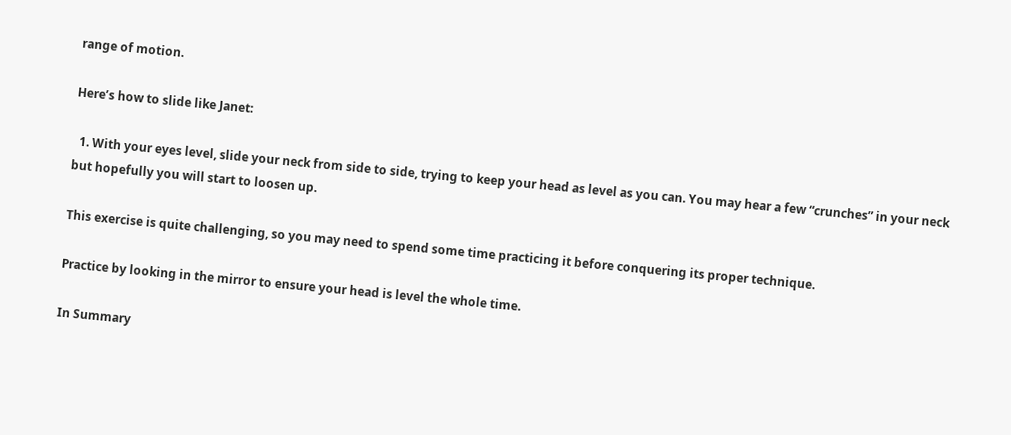range of motion.

Here’s how to slide like Janet:

  1. With your eyes level, slide your neck from side to side, trying to keep your head as level as you can. You may hear a few “crunches” in your neck but hopefully you will start to loosen up.

This exercise is quite challenging, so you may need to spend some time practicing it before conquering its proper technique.

Practice by looking in the mirror to ensure your head is level the whole time.

In Summary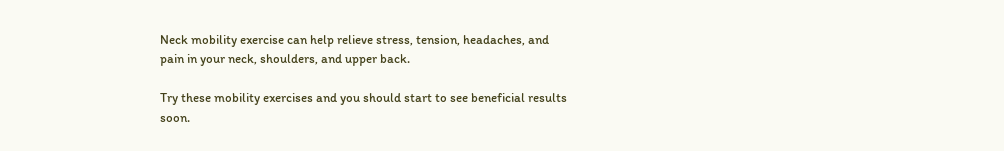Neck mobility exercise can help relieve stress, tension, headaches, and pain in your neck, shoulders, and upper back.

Try these mobility exercises and you should start to see beneficial results soon.